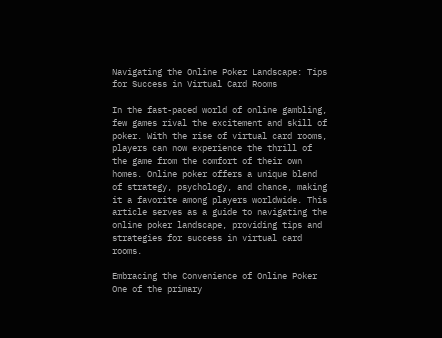Navigating the Online Poker Landscape: Tips for Success in Virtual Card Rooms

In the fast-paced world of online gambling, few games rival the excitement and skill of poker. With the rise of virtual card rooms, players can now experience the thrill of the game from the comfort of their own homes. Online poker offers a unique blend of strategy, psychology, and chance, making it a favorite among players worldwide. This article serves as a guide to navigating the online poker landscape, providing tips and strategies for success in virtual card rooms.

Embracing the Convenience of Online Poker One of the primary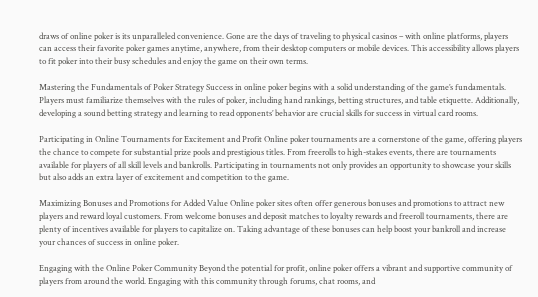draws of online poker is its unparalleled convenience. Gone are the days of traveling to physical casinos – with online platforms, players can access their favorite poker games anytime, anywhere, from their desktop computers or mobile devices. This accessibility allows players to fit poker into their busy schedules and enjoy the game on their own terms.

Mastering the Fundamentals of Poker Strategy Success in online poker begins with a solid understanding of the game’s fundamentals. Players must familiarize themselves with the rules of poker, including hand rankings, betting structures, and table etiquette. Additionally, developing a sound betting strategy and learning to read opponents’ behavior are crucial skills for success in virtual card rooms.

Participating in Online Tournaments for Excitement and Profit Online poker tournaments are a cornerstone of the game, offering players the chance to compete for substantial prize pools and prestigious titles. From freerolls to high-stakes events, there are tournaments available for players of all skill levels and bankrolls. Participating in tournaments not only provides an opportunity to showcase your skills but also adds an extra layer of excitement and competition to the game.

Maximizing Bonuses and Promotions for Added Value Online poker sites often offer generous bonuses and promotions to attract new players and reward loyal customers. From welcome bonuses and deposit matches to loyalty rewards and freeroll tournaments, there are plenty of incentives available for players to capitalize on. Taking advantage of these bonuses can help boost your bankroll and increase your chances of success in online poker.

Engaging with the Online Poker Community Beyond the potential for profit, online poker offers a vibrant and supportive community of players from around the world. Engaging with this community through forums, chat rooms, and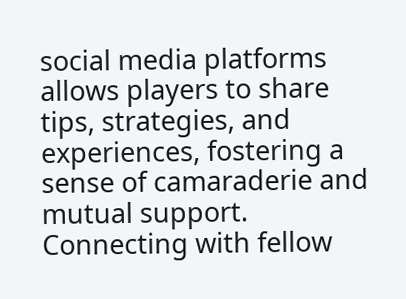social media platforms allows players to share tips, strategies, and experiences, fostering a sense of camaraderie and mutual support. Connecting with fellow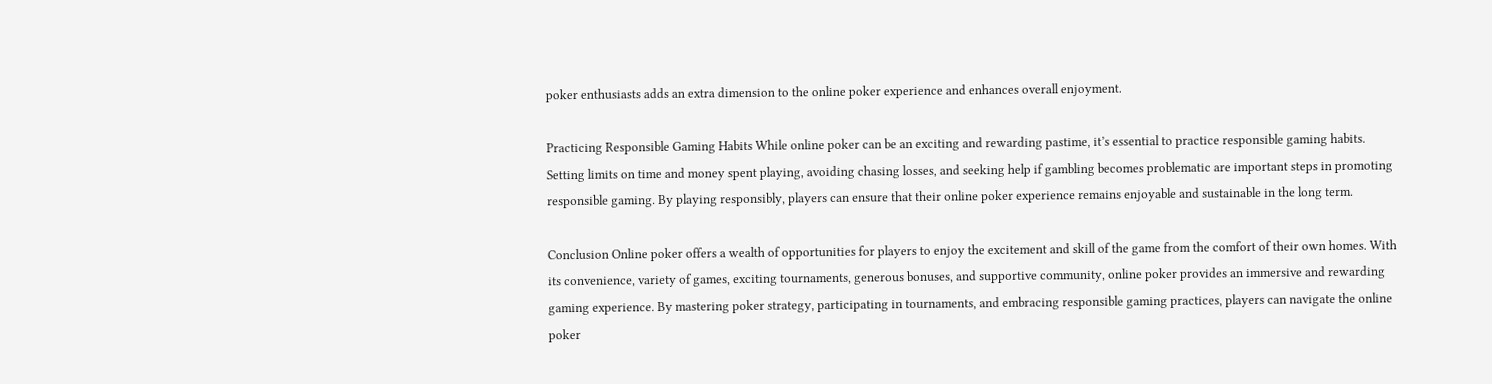poker enthusiasts adds an extra dimension to the online poker experience and enhances overall enjoyment.

Practicing Responsible Gaming Habits While online poker can be an exciting and rewarding pastime, it’s essential to practice responsible gaming habits. Setting limits on time and money spent playing, avoiding chasing losses, and seeking help if gambling becomes problematic are important steps in promoting responsible gaming. By playing responsibly, players can ensure that their online poker experience remains enjoyable and sustainable in the long term.

Conclusion Online poker offers a wealth of opportunities for players to enjoy the excitement and skill of the game from the comfort of their own homes. With its convenience, variety of games, exciting tournaments, generous bonuses, and supportive community, online poker provides an immersive and rewarding gaming experience. By mastering poker strategy, participating in tournaments, and embracing responsible gaming practices, players can navigate the online poker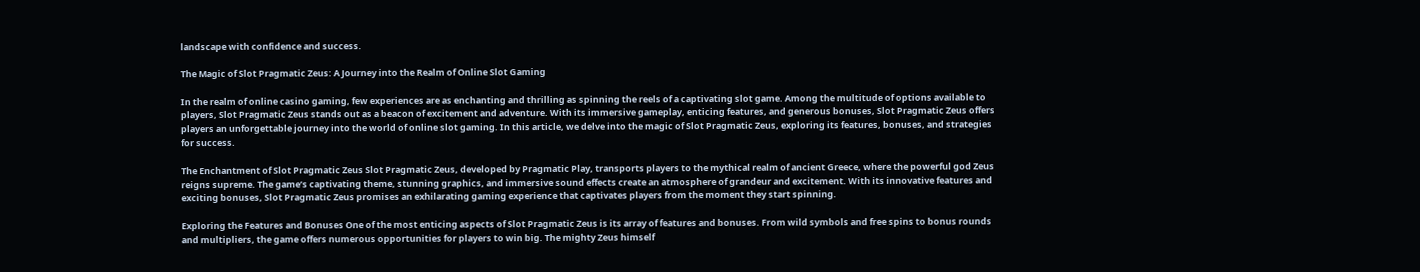landscape with confidence and success.

The Magic of Slot Pragmatic Zeus: A Journey into the Realm of Online Slot Gaming

In the realm of online casino gaming, few experiences are as enchanting and thrilling as spinning the reels of a captivating slot game. Among the multitude of options available to players, Slot Pragmatic Zeus stands out as a beacon of excitement and adventure. With its immersive gameplay, enticing features, and generous bonuses, Slot Pragmatic Zeus offers players an unforgettable journey into the world of online slot gaming. In this article, we delve into the magic of Slot Pragmatic Zeus, exploring its features, bonuses, and strategies for success.

The Enchantment of Slot Pragmatic Zeus Slot Pragmatic Zeus, developed by Pragmatic Play, transports players to the mythical realm of ancient Greece, where the powerful god Zeus reigns supreme. The game’s captivating theme, stunning graphics, and immersive sound effects create an atmosphere of grandeur and excitement. With its innovative features and exciting bonuses, Slot Pragmatic Zeus promises an exhilarating gaming experience that captivates players from the moment they start spinning.

Exploring the Features and Bonuses One of the most enticing aspects of Slot Pragmatic Zeus is its array of features and bonuses. From wild symbols and free spins to bonus rounds and multipliers, the game offers numerous opportunities for players to win big. The mighty Zeus himself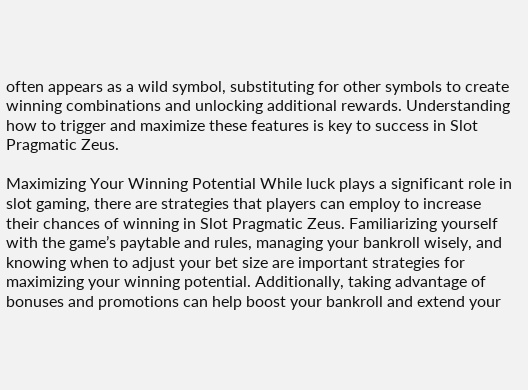often appears as a wild symbol, substituting for other symbols to create winning combinations and unlocking additional rewards. Understanding how to trigger and maximize these features is key to success in Slot Pragmatic Zeus.

Maximizing Your Winning Potential While luck plays a significant role in slot gaming, there are strategies that players can employ to increase their chances of winning in Slot Pragmatic Zeus. Familiarizing yourself with the game’s paytable and rules, managing your bankroll wisely, and knowing when to adjust your bet size are important strategies for maximizing your winning potential. Additionally, taking advantage of bonuses and promotions can help boost your bankroll and extend your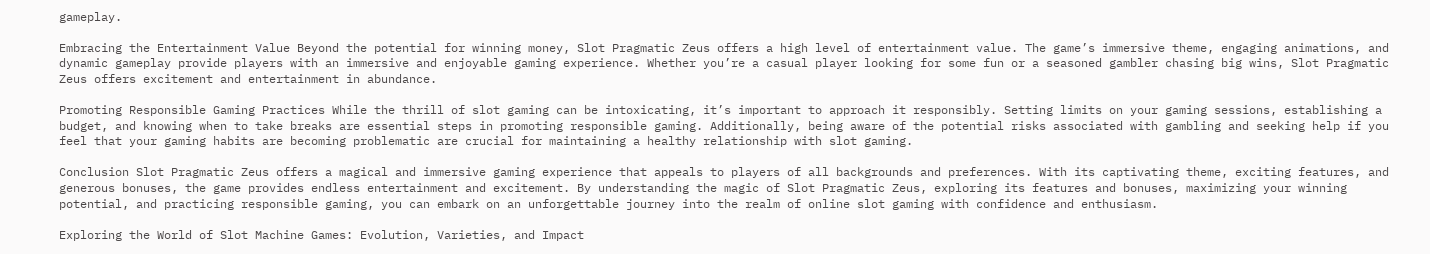gameplay.

Embracing the Entertainment Value Beyond the potential for winning money, Slot Pragmatic Zeus offers a high level of entertainment value. The game’s immersive theme, engaging animations, and dynamic gameplay provide players with an immersive and enjoyable gaming experience. Whether you’re a casual player looking for some fun or a seasoned gambler chasing big wins, Slot Pragmatic Zeus offers excitement and entertainment in abundance.

Promoting Responsible Gaming Practices While the thrill of slot gaming can be intoxicating, it’s important to approach it responsibly. Setting limits on your gaming sessions, establishing a budget, and knowing when to take breaks are essential steps in promoting responsible gaming. Additionally, being aware of the potential risks associated with gambling and seeking help if you feel that your gaming habits are becoming problematic are crucial for maintaining a healthy relationship with slot gaming.

Conclusion Slot Pragmatic Zeus offers a magical and immersive gaming experience that appeals to players of all backgrounds and preferences. With its captivating theme, exciting features, and generous bonuses, the game provides endless entertainment and excitement. By understanding the magic of Slot Pragmatic Zeus, exploring its features and bonuses, maximizing your winning potential, and practicing responsible gaming, you can embark on an unforgettable journey into the realm of online slot gaming with confidence and enthusiasm.

Exploring the World of Slot Machine Games: Evolution, Varieties, and Impact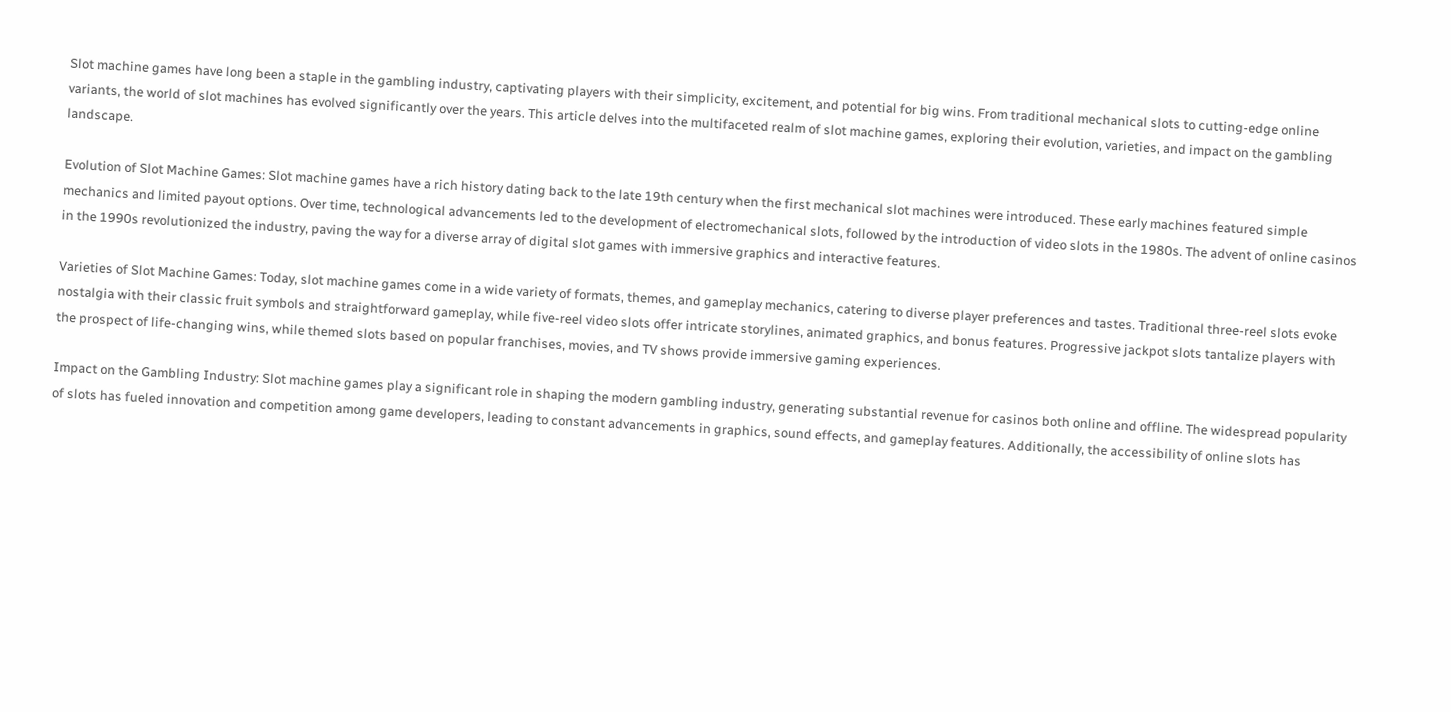Slot machine games have long been a staple in the gambling industry, captivating players with their simplicity, excitement, and potential for big wins. From traditional mechanical slots to cutting-edge online variants, the world of slot machines has evolved significantly over the years. This article delves into the multifaceted realm of slot machine games, exploring their evolution, varieties, and impact on the gambling landscape.

Evolution of Slot Machine Games: Slot machine games have a rich history dating back to the late 19th century when the first mechanical slot machines were introduced. These early machines featured simple mechanics and limited payout options. Over time, technological advancements led to the development of electromechanical slots, followed by the introduction of video slots in the 1980s. The advent of online casinos in the 1990s revolutionized the industry, paving the way for a diverse array of digital slot games with immersive graphics and interactive features.

Varieties of Slot Machine Games: Today, slot machine games come in a wide variety of formats, themes, and gameplay mechanics, catering to diverse player preferences and tastes. Traditional three-reel slots evoke nostalgia with their classic fruit symbols and straightforward gameplay, while five-reel video slots offer intricate storylines, animated graphics, and bonus features. Progressive jackpot slots tantalize players with the prospect of life-changing wins, while themed slots based on popular franchises, movies, and TV shows provide immersive gaming experiences.

Impact on the Gambling Industry: Slot machine games play a significant role in shaping the modern gambling industry, generating substantial revenue for casinos both online and offline. The widespread popularity of slots has fueled innovation and competition among game developers, leading to constant advancements in graphics, sound effects, and gameplay features. Additionally, the accessibility of online slots has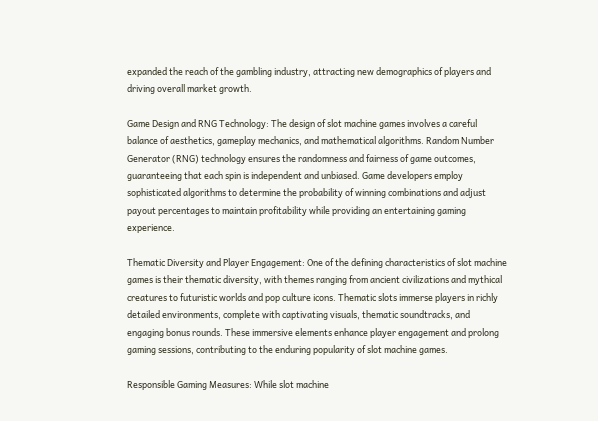expanded the reach of the gambling industry, attracting new demographics of players and driving overall market growth.

Game Design and RNG Technology: The design of slot machine games involves a careful balance of aesthetics, gameplay mechanics, and mathematical algorithms. Random Number Generator (RNG) technology ensures the randomness and fairness of game outcomes, guaranteeing that each spin is independent and unbiased. Game developers employ sophisticated algorithms to determine the probability of winning combinations and adjust payout percentages to maintain profitability while providing an entertaining gaming experience.

Thematic Diversity and Player Engagement: One of the defining characteristics of slot machine games is their thematic diversity, with themes ranging from ancient civilizations and mythical creatures to futuristic worlds and pop culture icons. Thematic slots immerse players in richly detailed environments, complete with captivating visuals, thematic soundtracks, and engaging bonus rounds. These immersive elements enhance player engagement and prolong gaming sessions, contributing to the enduring popularity of slot machine games.

Responsible Gaming Measures: While slot machine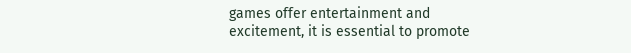games offer entertainment and excitement, it is essential to promote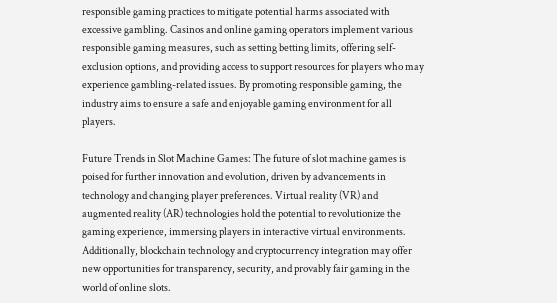responsible gaming practices to mitigate potential harms associated with excessive gambling. Casinos and online gaming operators implement various responsible gaming measures, such as setting betting limits, offering self-exclusion options, and providing access to support resources for players who may experience gambling-related issues. By promoting responsible gaming, the industry aims to ensure a safe and enjoyable gaming environment for all players.

Future Trends in Slot Machine Games: The future of slot machine games is poised for further innovation and evolution, driven by advancements in technology and changing player preferences. Virtual reality (VR) and augmented reality (AR) technologies hold the potential to revolutionize the gaming experience, immersing players in interactive virtual environments. Additionally, blockchain technology and cryptocurrency integration may offer new opportunities for transparency, security, and provably fair gaming in the world of online slots.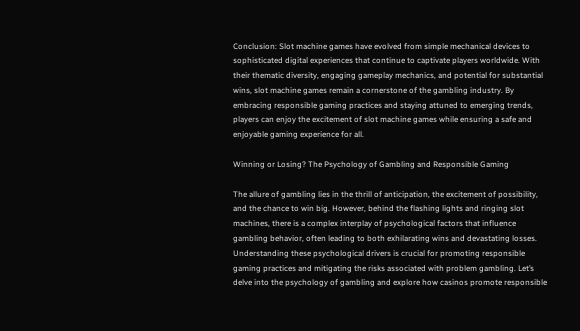Conclusion: Slot machine games have evolved from simple mechanical devices to sophisticated digital experiences that continue to captivate players worldwide. With their thematic diversity, engaging gameplay mechanics, and potential for substantial wins, slot machine games remain a cornerstone of the gambling industry. By embracing responsible gaming practices and staying attuned to emerging trends, players can enjoy the excitement of slot machine games while ensuring a safe and enjoyable gaming experience for all.

Winning or Losing? The Psychology of Gambling and Responsible Gaming

The allure of gambling lies in the thrill of anticipation, the excitement of possibility, and the chance to win big. However, behind the flashing lights and ringing slot machines, there is a complex interplay of psychological factors that influence gambling behavior, often leading to both exhilarating wins and devastating losses. Understanding these psychological drivers is crucial for promoting responsible gaming practices and mitigating the risks associated with problem gambling. Let’s delve into the psychology of gambling and explore how casinos promote responsible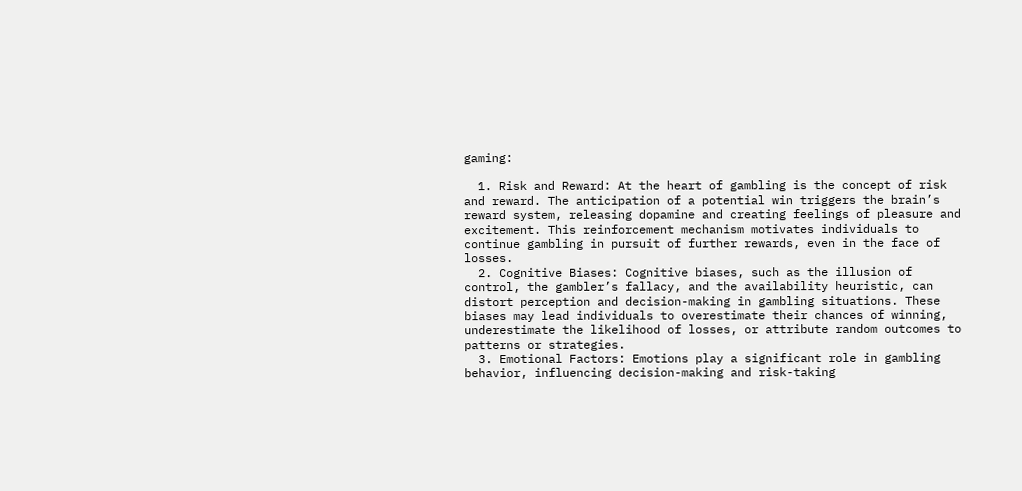gaming:

  1. Risk and Reward: At the heart of gambling is the concept of risk and reward. The anticipation of a potential win triggers the brain’s reward system, releasing dopamine and creating feelings of pleasure and excitement. This reinforcement mechanism motivates individuals to continue gambling in pursuit of further rewards, even in the face of losses.
  2. Cognitive Biases: Cognitive biases, such as the illusion of control, the gambler’s fallacy, and the availability heuristic, can distort perception and decision-making in gambling situations. These biases may lead individuals to overestimate their chances of winning, underestimate the likelihood of losses, or attribute random outcomes to patterns or strategies.
  3. Emotional Factors: Emotions play a significant role in gambling behavior, influencing decision-making and risk-taking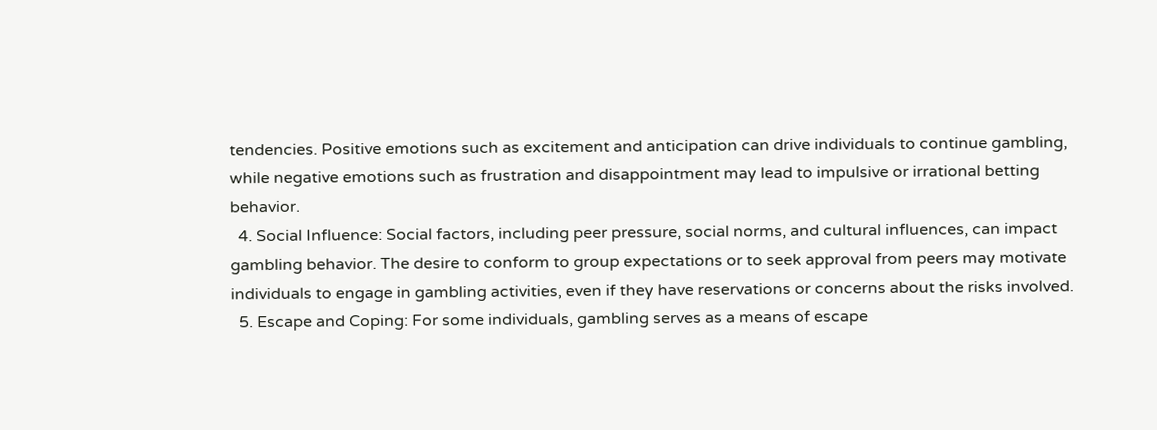tendencies. Positive emotions such as excitement and anticipation can drive individuals to continue gambling, while negative emotions such as frustration and disappointment may lead to impulsive or irrational betting behavior.
  4. Social Influence: Social factors, including peer pressure, social norms, and cultural influences, can impact gambling behavior. The desire to conform to group expectations or to seek approval from peers may motivate individuals to engage in gambling activities, even if they have reservations or concerns about the risks involved.
  5. Escape and Coping: For some individuals, gambling serves as a means of escape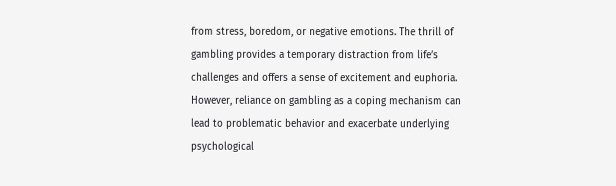from stress, boredom, or negative emotions. The thrill of gambling provides a temporary distraction from life’s challenges and offers a sense of excitement and euphoria. However, reliance on gambling as a coping mechanism can lead to problematic behavior and exacerbate underlying psychological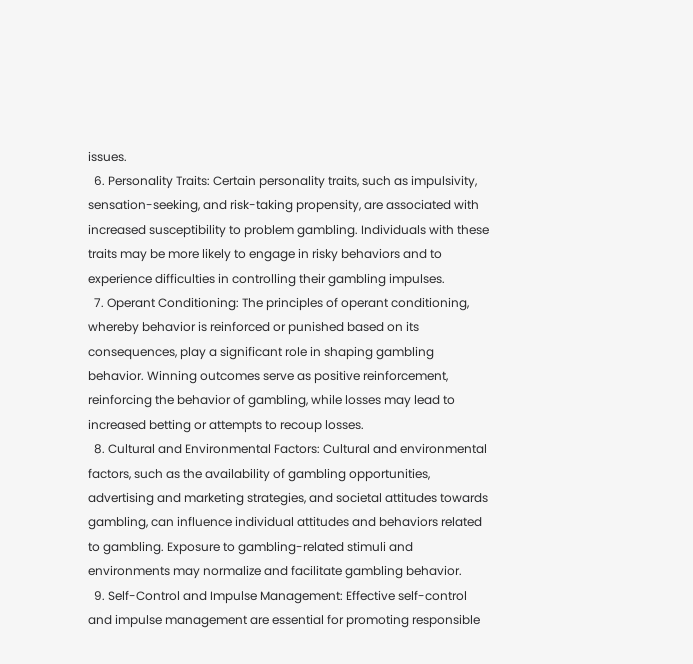issues.
  6. Personality Traits: Certain personality traits, such as impulsivity, sensation-seeking, and risk-taking propensity, are associated with increased susceptibility to problem gambling. Individuals with these traits may be more likely to engage in risky behaviors and to experience difficulties in controlling their gambling impulses.
  7. Operant Conditioning: The principles of operant conditioning, whereby behavior is reinforced or punished based on its consequences, play a significant role in shaping gambling behavior. Winning outcomes serve as positive reinforcement, reinforcing the behavior of gambling, while losses may lead to increased betting or attempts to recoup losses.
  8. Cultural and Environmental Factors: Cultural and environmental factors, such as the availability of gambling opportunities, advertising and marketing strategies, and societal attitudes towards gambling, can influence individual attitudes and behaviors related to gambling. Exposure to gambling-related stimuli and environments may normalize and facilitate gambling behavior.
  9. Self-Control and Impulse Management: Effective self-control and impulse management are essential for promoting responsible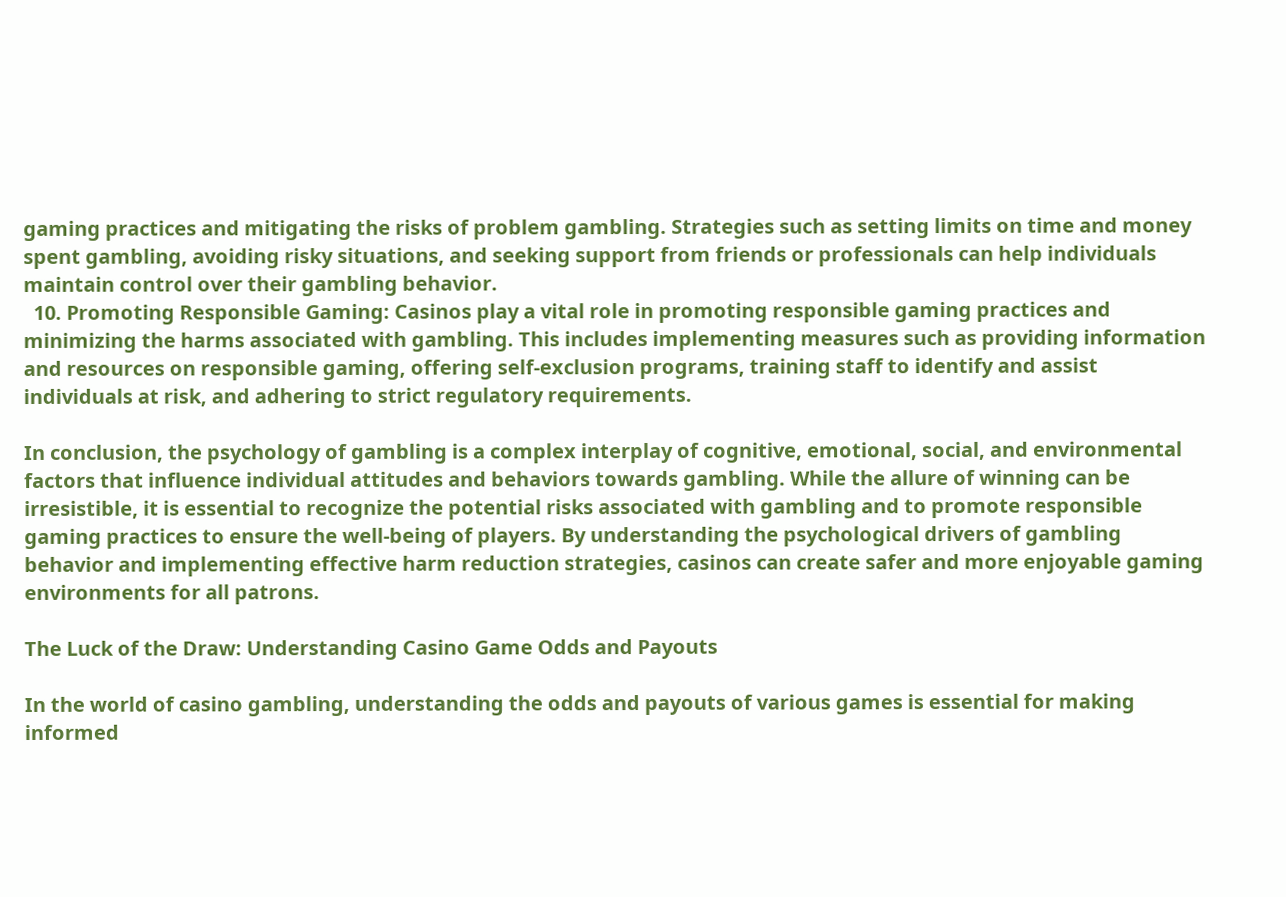gaming practices and mitigating the risks of problem gambling. Strategies such as setting limits on time and money spent gambling, avoiding risky situations, and seeking support from friends or professionals can help individuals maintain control over their gambling behavior.
  10. Promoting Responsible Gaming: Casinos play a vital role in promoting responsible gaming practices and minimizing the harms associated with gambling. This includes implementing measures such as providing information and resources on responsible gaming, offering self-exclusion programs, training staff to identify and assist individuals at risk, and adhering to strict regulatory requirements.

In conclusion, the psychology of gambling is a complex interplay of cognitive, emotional, social, and environmental factors that influence individual attitudes and behaviors towards gambling. While the allure of winning can be irresistible, it is essential to recognize the potential risks associated with gambling and to promote responsible gaming practices to ensure the well-being of players. By understanding the psychological drivers of gambling behavior and implementing effective harm reduction strategies, casinos can create safer and more enjoyable gaming environments for all patrons.

The Luck of the Draw: Understanding Casino Game Odds and Payouts

In the world of casino gambling, understanding the odds and payouts of various games is essential for making informed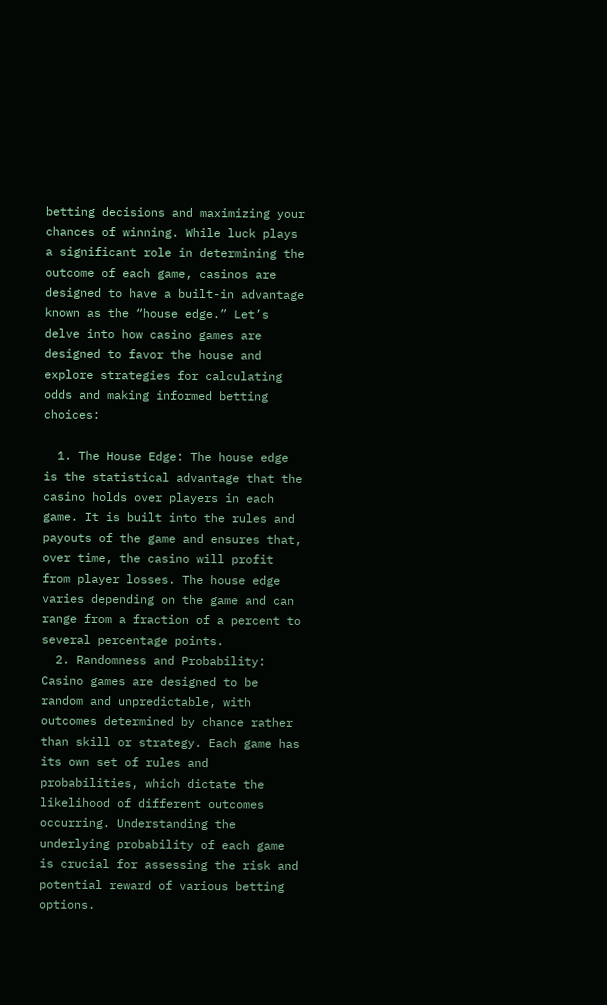betting decisions and maximizing your chances of winning. While luck plays a significant role in determining the outcome of each game, casinos are designed to have a built-in advantage known as the “house edge.” Let’s delve into how casino games are designed to favor the house and explore strategies for calculating odds and making informed betting choices:

  1. The House Edge: The house edge is the statistical advantage that the casino holds over players in each game. It is built into the rules and payouts of the game and ensures that, over time, the casino will profit from player losses. The house edge varies depending on the game and can range from a fraction of a percent to several percentage points.
  2. Randomness and Probability: Casino games are designed to be random and unpredictable, with outcomes determined by chance rather than skill or strategy. Each game has its own set of rules and probabilities, which dictate the likelihood of different outcomes occurring. Understanding the underlying probability of each game is crucial for assessing the risk and potential reward of various betting options.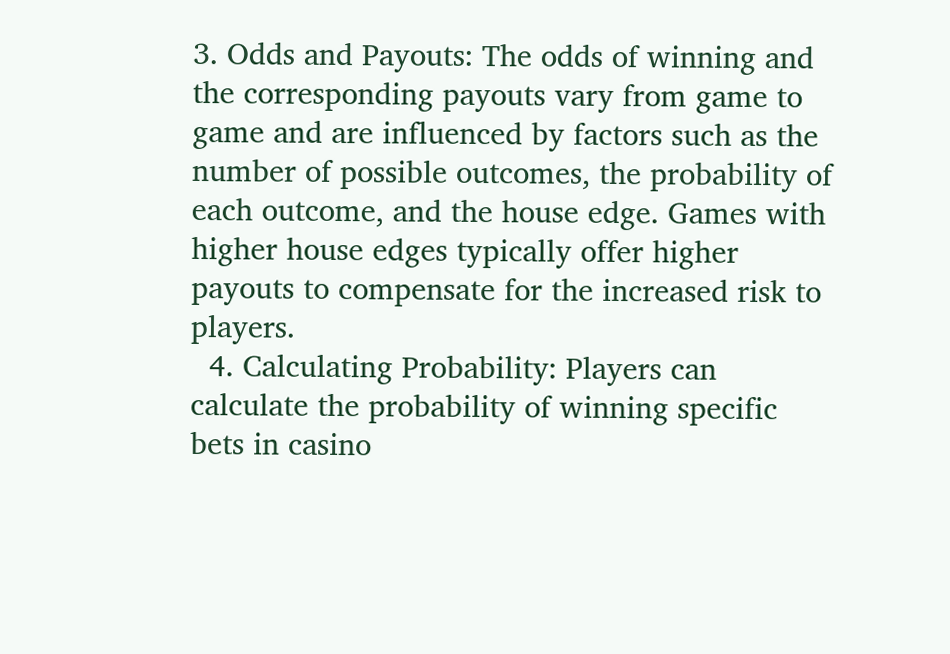3. Odds and Payouts: The odds of winning and the corresponding payouts vary from game to game and are influenced by factors such as the number of possible outcomes, the probability of each outcome, and the house edge. Games with higher house edges typically offer higher payouts to compensate for the increased risk to players.
  4. Calculating Probability: Players can calculate the probability of winning specific bets in casino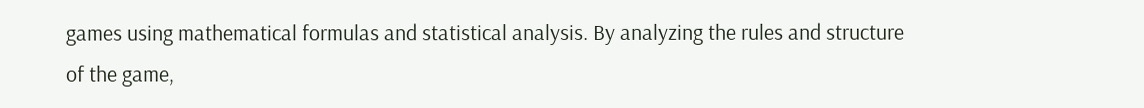games using mathematical formulas and statistical analysis. By analyzing the rules and structure of the game,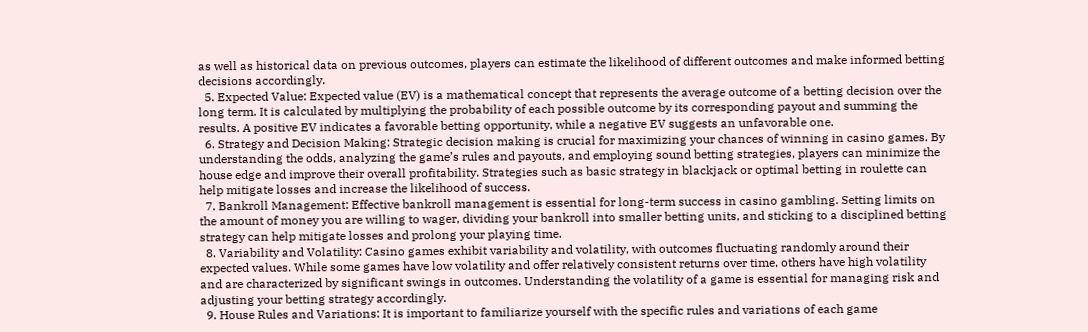as well as historical data on previous outcomes, players can estimate the likelihood of different outcomes and make informed betting decisions accordingly.
  5. Expected Value: Expected value (EV) is a mathematical concept that represents the average outcome of a betting decision over the long term. It is calculated by multiplying the probability of each possible outcome by its corresponding payout and summing the results. A positive EV indicates a favorable betting opportunity, while a negative EV suggests an unfavorable one.
  6. Strategy and Decision Making: Strategic decision making is crucial for maximizing your chances of winning in casino games. By understanding the odds, analyzing the game’s rules and payouts, and employing sound betting strategies, players can minimize the house edge and improve their overall profitability. Strategies such as basic strategy in blackjack or optimal betting in roulette can help mitigate losses and increase the likelihood of success.
  7. Bankroll Management: Effective bankroll management is essential for long-term success in casino gambling. Setting limits on the amount of money you are willing to wager, dividing your bankroll into smaller betting units, and sticking to a disciplined betting strategy can help mitigate losses and prolong your playing time.
  8. Variability and Volatility: Casino games exhibit variability and volatility, with outcomes fluctuating randomly around their expected values. While some games have low volatility and offer relatively consistent returns over time, others have high volatility and are characterized by significant swings in outcomes. Understanding the volatility of a game is essential for managing risk and adjusting your betting strategy accordingly.
  9. House Rules and Variations: It is important to familiarize yourself with the specific rules and variations of each game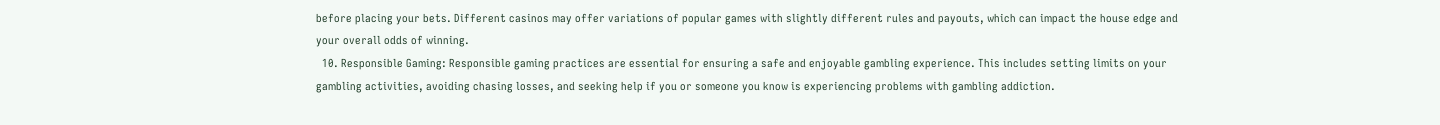before placing your bets. Different casinos may offer variations of popular games with slightly different rules and payouts, which can impact the house edge and your overall odds of winning.
  10. Responsible Gaming: Responsible gaming practices are essential for ensuring a safe and enjoyable gambling experience. This includes setting limits on your gambling activities, avoiding chasing losses, and seeking help if you or someone you know is experiencing problems with gambling addiction.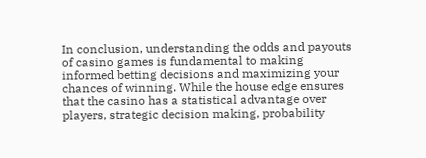In conclusion, understanding the odds and payouts of casino games is fundamental to making informed betting decisions and maximizing your chances of winning. While the house edge ensures that the casino has a statistical advantage over players, strategic decision making, probability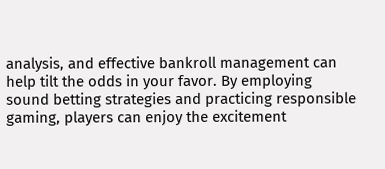analysis, and effective bankroll management can help tilt the odds in your favor. By employing sound betting strategies and practicing responsible gaming, players can enjoy the excitement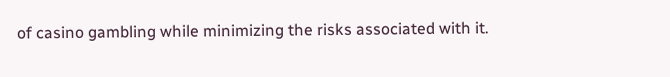of casino gambling while minimizing the risks associated with it.